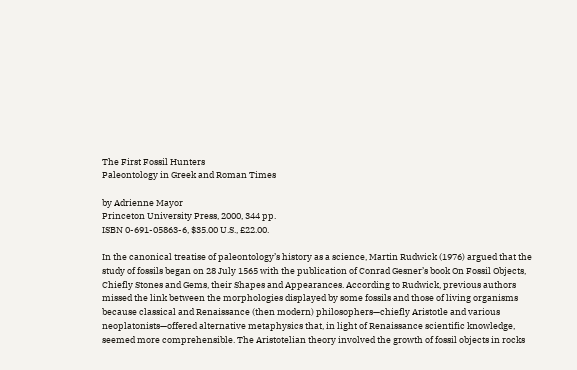The First Fossil Hunters
Paleontology in Greek and Roman Times

by Adrienne Mayor
Princeton University Press, 2000, 344 pp.
ISBN 0-691-05863-6, $35.00 U.S., £22.00.

In the canonical treatise of paleontology’s history as a science, Martin Rudwick (1976) argued that the study of fossils began on 28 July 1565 with the publication of Conrad Gesner’s book On Fossil Objects, Chiefly Stones and Gems, their Shapes and Appearances. According to Rudwick, previous authors missed the link between the morphologies displayed by some fossils and those of living organisms because classical and Renaissance (then modern) philosophers—chiefly Aristotle and various neoplatonists—offered alternative metaphysics that, in light of Renaissance scientific knowledge, seemed more comprehensible. The Aristotelian theory involved the growth of fossil objects in rocks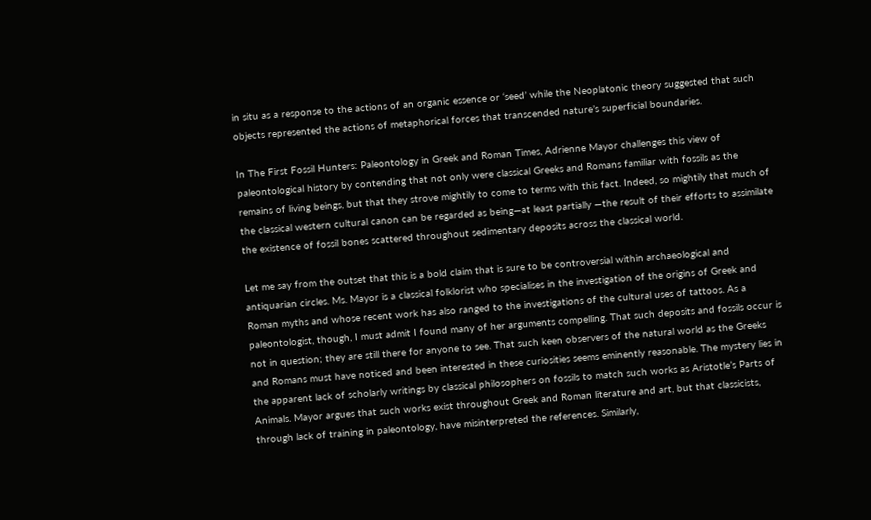in situ as a response to the actions of an organic essence or ‘seed’ while the Neoplatonic theory suggested that such objects represented the actions of metaphorical forces that transcended nature’s superficial boundaries.

In The First Fossil Hunters: Paleontology in Greek and Roman Times, Adrienne Mayor challenges this view of paleontological history by contending that not only were classical Greeks and Romans familiar with fossils as the remains of living beings, but that they strove mightily to come to terms with this fact. Indeed, so mightily that much of the classical western cultural canon can be regarded as being—at least partially —the result of their efforts to assimilate the existence of fossil bones scattered throughout sedimentary deposits across the classical world.

Let me say from the outset that this is a bold claim that is sure to be controversial within archaeological and antiquarian circles. Ms. Mayor is a classical folklorist who specialises in the investigation of the origins of Greek and Roman myths and whose recent work has also ranged to the investigations of the cultural uses of tattoos. As a paleontologist, though, I must admit I found many of her arguments compelling. That such deposits and fossils occur is not in question; they are still there for anyone to see. That such keen observers of the natural world as the Greeks and Romans must have noticed and been interested in these curiosities seems eminently reasonable. The mystery lies in the apparent lack of scholarly writings by classical philosophers on fossils to match such works as Aristotle’s Parts of Animals. Mayor argues that such works exist throughout Greek and Roman literature and art, but that classicists, through lack of training in paleontology, have misinterpreted the references. Similarly,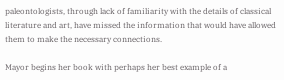paleontologists, through lack of familiarity with the details of classical literature and art, have missed the information that would have allowed them to make the necessary connections.

Mayor begins her book with perhaps her best example of a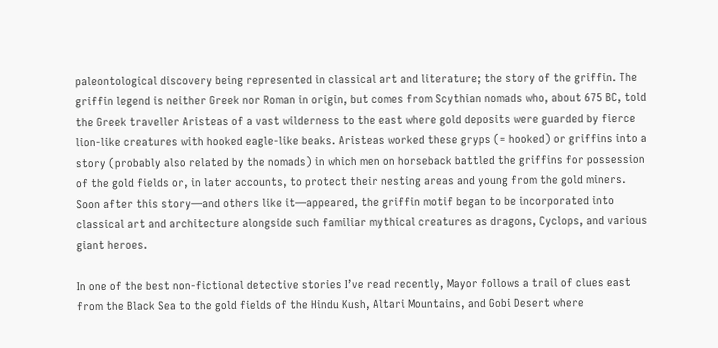paleontological discovery being represented in classical art and literature; the story of the griffin. The griffin legend is neither Greek nor Roman in origin, but comes from Scythian nomads who, about 675 BC, told the Greek traveller Aristeas of a vast wilderness to the east where gold deposits were guarded by fierce lion-like creatures with hooked eagle-like beaks. Aristeas worked these gryps (= hooked) or griffins into a story (probably also related by the nomads) in which men on horseback battled the griffins for possession of the gold fields or, in later accounts, to protect their nesting areas and young from the gold miners. Soon after this story—and others like it—appeared, the griffin motif began to be incorporated into classical art and architecture alongside such familiar mythical creatures as dragons, Cyclops, and various giant heroes.

In one of the best non-fictional detective stories I’ve read recently, Mayor follows a trail of clues east from the Black Sea to the gold fields of the Hindu Kush, Altari Mountains, and Gobi Desert where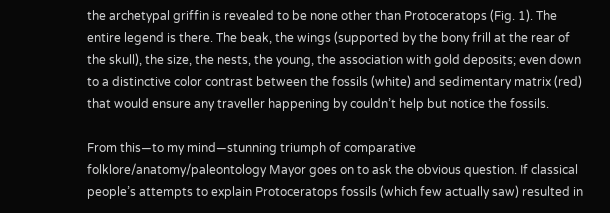the archetypal griffin is revealed to be none other than Protoceratops (Fig. 1). The entire legend is there. The beak, the wings (supported by the bony frill at the rear of the skull), the size, the nests, the young, the association with gold deposits; even down to a distinctive color contrast between the fossils (white) and sedimentary matrix (red) that would ensure any traveller happening by couldn’t help but notice the fossils.

From this—to my mind—stunning triumph of comparative folklore/anatomy/paleontology Mayor goes on to ask the obvious question. If classical people’s attempts to explain Protoceratops fossils (which few actually saw) resulted in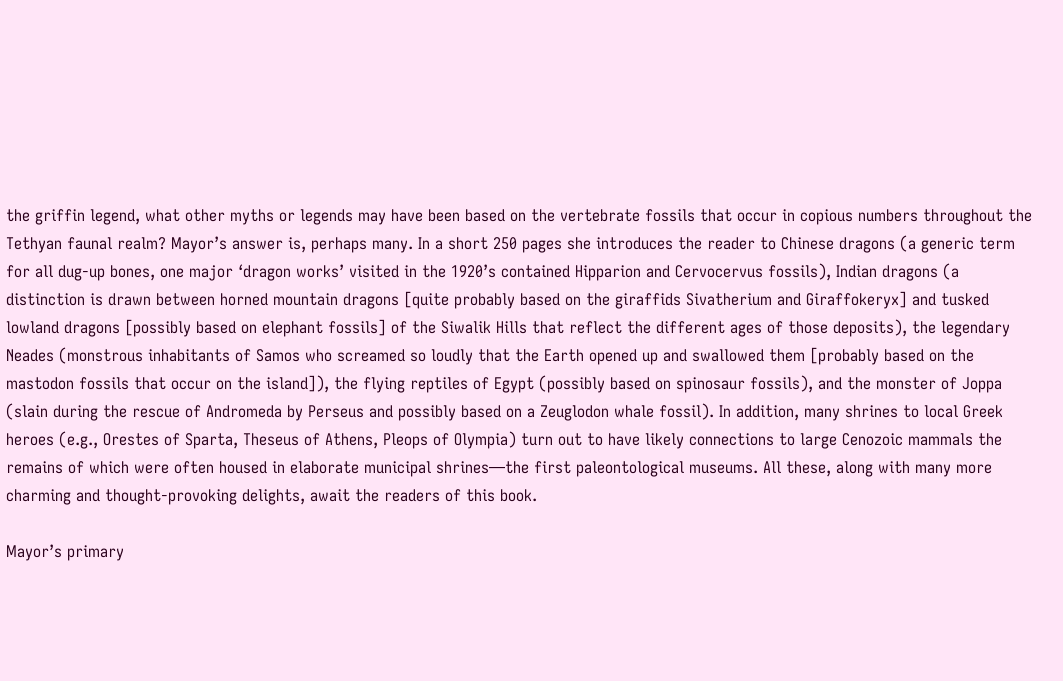the griffin legend, what other myths or legends may have been based on the vertebrate fossils that occur in copious numbers throughout the Tethyan faunal realm? Mayor’s answer is, perhaps many. In a short 250 pages she introduces the reader to Chinese dragons (a generic term for all dug-up bones, one major ‘dragon works’ visited in the 1920’s contained Hipparion and Cervocervus fossils), Indian dragons (a distinction is drawn between horned mountain dragons [quite probably based on the giraffids Sivatherium and Giraffokeryx] and tusked lowland dragons [possibly based on elephant fossils] of the Siwalik Hills that reflect the different ages of those deposits), the legendary Neades (monstrous inhabitants of Samos who screamed so loudly that the Earth opened up and swallowed them [probably based on the mastodon fossils that occur on the island]), the flying reptiles of Egypt (possibly based on spinosaur fossils), and the monster of Joppa (slain during the rescue of Andromeda by Perseus and possibly based on a Zeuglodon whale fossil). In addition, many shrines to local Greek heroes (e.g., Orestes of Sparta, Theseus of Athens, Pleops of Olympia) turn out to have likely connections to large Cenozoic mammals the remains of which were often housed in elaborate municipal shrines—the first paleontological museums. All these, along with many more charming and thought-provoking delights, await the readers of this book.

Mayor’s primary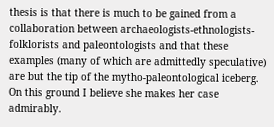thesis is that there is much to be gained from a collaboration between archaeologists-ethnologists-folklorists and paleontologists and that these examples (many of which are admittedly speculative) are but the tip of the mytho-paleontological iceberg. On this ground I believe she makes her case admirably.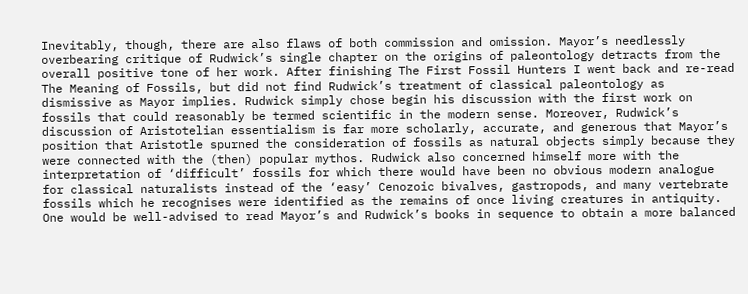Inevitably, though, there are also flaws of both commission and omission. Mayor’s needlessly overbearing critique of Rudwick’s single chapter on the origins of paleontology detracts from the overall positive tone of her work. After finishing The First Fossil Hunters I went back and re-read The Meaning of Fossils, but did not find Rudwick’s treatment of classical paleontology as dismissive as Mayor implies. Rudwick simply chose begin his discussion with the first work on fossils that could reasonably be termed scientific in the modern sense. Moreover, Rudwick’s discussion of Aristotelian essentialism is far more scholarly, accurate, and generous that Mayor’s position that Aristotle spurned the consideration of fossils as natural objects simply because they were connected with the (then) popular mythos. Rudwick also concerned himself more with the interpretation of ‘difficult’ fossils for which there would have been no obvious modern analogue for classical naturalists instead of the ‘easy’ Cenozoic bivalves, gastropods, and many vertebrate fossils which he recognises were identified as the remains of once living creatures in antiquity. One would be well-advised to read Mayor’s and Rudwick’s books in sequence to obtain a more balanced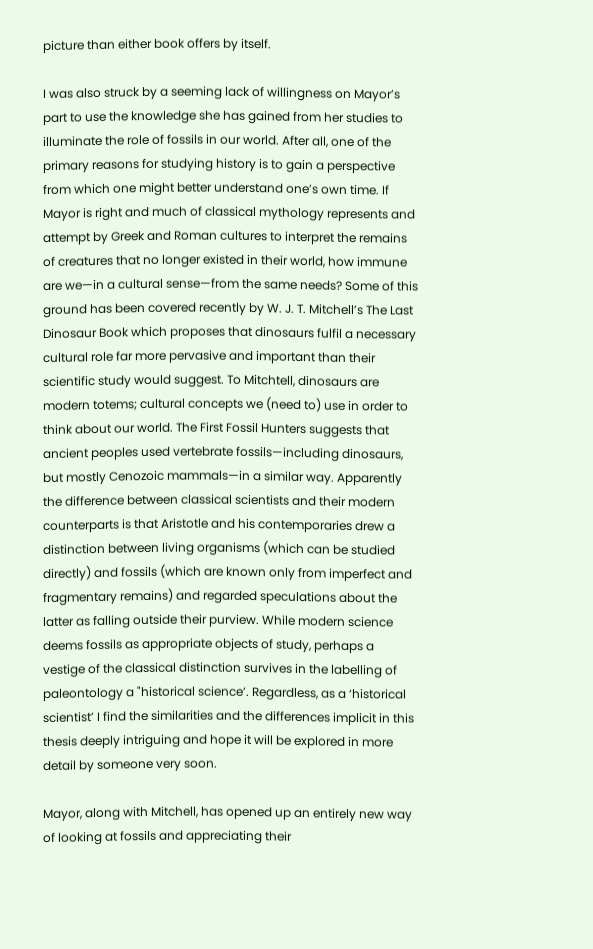picture than either book offers by itself.

I was also struck by a seeming lack of willingness on Mayor’s part to use the knowledge she has gained from her studies to illuminate the role of fossils in our world. After all, one of the primary reasons for studying history is to gain a perspective from which one might better understand one’s own time. If Mayor is right and much of classical mythology represents and attempt by Greek and Roman cultures to interpret the remains of creatures that no longer existed in their world, how immune are we—in a cultural sense—from the same needs? Some of this ground has been covered recently by W. J. T. Mitchell’s The Last Dinosaur Book which proposes that dinosaurs fulfil a necessary cultural role far more pervasive and important than their scientific study would suggest. To Mitchtell, dinosaurs are modern totems; cultural concepts we (need to) use in order to think about our world. The First Fossil Hunters suggests that ancient peoples used vertebrate fossils—including dinosaurs, but mostly Cenozoic mammals—in a similar way. Apparently the difference between classical scientists and their modern counterparts is that Aristotle and his contemporaries drew a distinction between living organisms (which can be studied directly) and fossils (which are known only from imperfect and fragmentary remains) and regarded speculations about the latter as falling outside their purview. While modern science deems fossils as appropriate objects of study, perhaps a vestige of the classical distinction survives in the labelling of paleontology a "historical science’. Regardless, as a ‘historical scientist’ I find the similarities and the differences implicit in this thesis deeply intriguing and hope it will be explored in more detail by someone very soon.

Mayor, along with Mitchell, has opened up an entirely new way of looking at fossils and appreciating their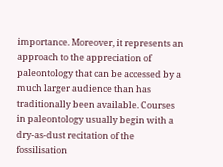importance. Moreover, it represents an approach to the appreciation of paleontology that can be accessed by a much larger audience than has traditionally been available. Courses in paleontology usually begin with a dry-as-dust recitation of the fossilisation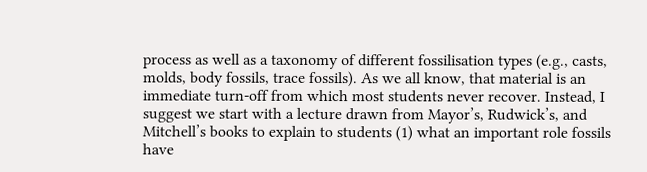process as well as a taxonomy of different fossilisation types (e.g., casts, molds, body fossils, trace fossils). As we all know, that material is an immediate turn-off from which most students never recover. Instead, I suggest we start with a lecture drawn from Mayor’s, Rudwick’s, and Mitchell’s books to explain to students (1) what an important role fossils have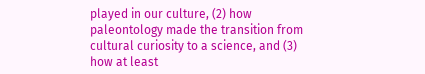played in our culture, (2) how paleontology made the transition from cultural curiosity to a science, and (3) how at least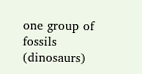one group of fossils (dinosaurs)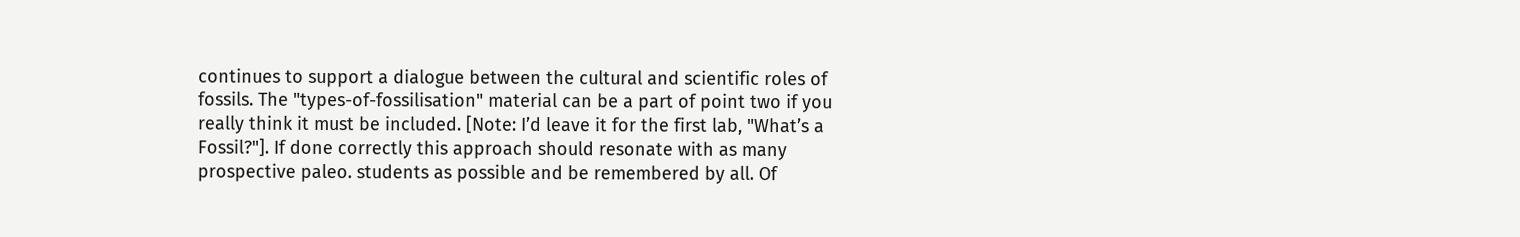continues to support a dialogue between the cultural and scientific roles of fossils. The "types-of-fossilisation" material can be a part of point two if you really think it must be included. [Note: I’d leave it for the first lab, "What’s a Fossil?"]. If done correctly this approach should resonate with as many prospective paleo. students as possible and be remembered by all. Of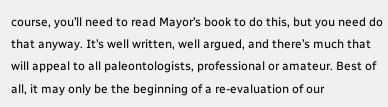course, you’ll need to read Mayor’s book to do this, but you need do that anyway. It’s well written, well argued, and there’s much that will appeal to all paleontologists, professional or amateur. Best of all, it may only be the beginning of a re-evaluation of our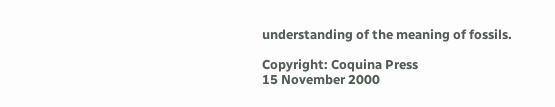understanding of the meaning of fossils.

Copyright: Coquina Press
15 November 2000